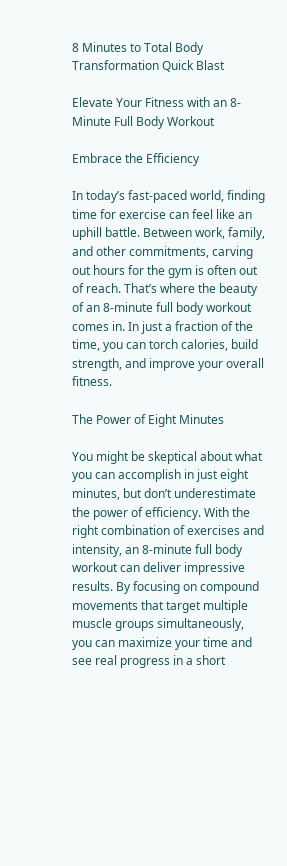8 Minutes to Total Body Transformation Quick Blast

Elevate Your Fitness with an 8-Minute Full Body Workout

Embrace the Efficiency

In today’s fast-paced world, finding time for exercise can feel like an uphill battle. Between work, family, and other commitments, carving out hours for the gym is often out of reach. That’s where the beauty of an 8-minute full body workout comes in. In just a fraction of the time, you can torch calories, build strength, and improve your overall fitness.

The Power of Eight Minutes

You might be skeptical about what you can accomplish in just eight minutes, but don’t underestimate the power of efficiency. With the right combination of exercises and intensity, an 8-minute full body workout can deliver impressive results. By focusing on compound movements that target multiple muscle groups simultaneously, you can maximize your time and see real progress in a short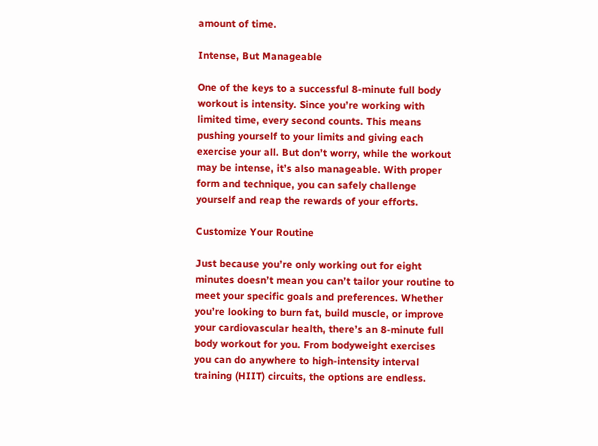amount of time.

Intense, But Manageable

One of the keys to a successful 8-minute full body workout is intensity. Since you’re working with limited time, every second counts. This means pushing yourself to your limits and giving each exercise your all. But don’t worry, while the workout may be intense, it’s also manageable. With proper form and technique, you can safely challenge yourself and reap the rewards of your efforts.

Customize Your Routine

Just because you’re only working out for eight minutes doesn’t mean you can’t tailor your routine to meet your specific goals and preferences. Whether you’re looking to burn fat, build muscle, or improve your cardiovascular health, there’s an 8-minute full body workout for you. From bodyweight exercises you can do anywhere to high-intensity interval training (HIIT) circuits, the options are endless.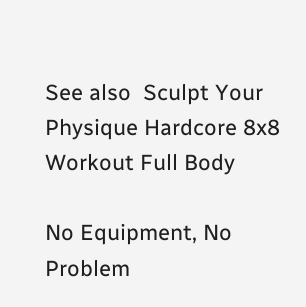See also  Sculpt Your Physique Hardcore 8x8 Workout Full Body

No Equipment, No Problem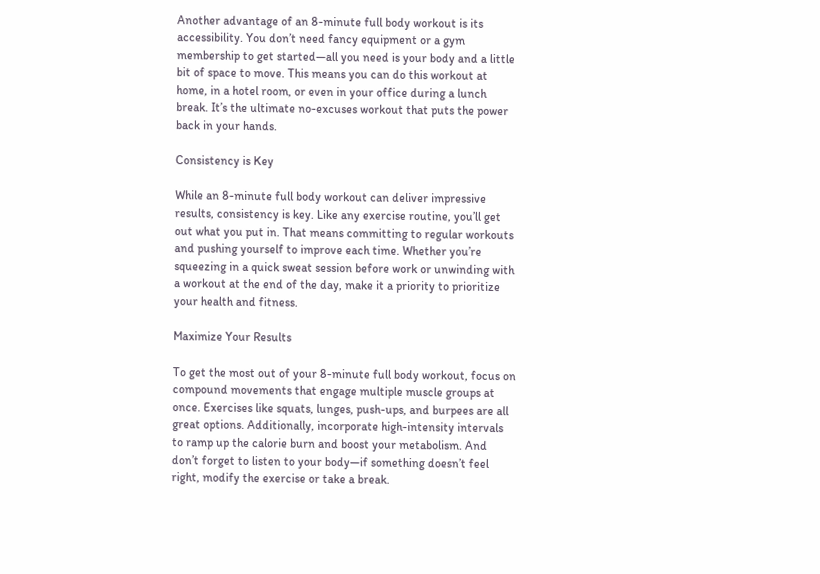Another advantage of an 8-minute full body workout is its accessibility. You don’t need fancy equipment or a gym membership to get started—all you need is your body and a little bit of space to move. This means you can do this workout at home, in a hotel room, or even in your office during a lunch break. It’s the ultimate no-excuses workout that puts the power back in your hands.

Consistency is Key

While an 8-minute full body workout can deliver impressive results, consistency is key. Like any exercise routine, you’ll get out what you put in. That means committing to regular workouts and pushing yourself to improve each time. Whether you’re squeezing in a quick sweat session before work or unwinding with a workout at the end of the day, make it a priority to prioritize your health and fitness.

Maximize Your Results

To get the most out of your 8-minute full body workout, focus on compound movements that engage multiple muscle groups at once. Exercises like squats, lunges, push-ups, and burpees are all great options. Additionally, incorporate high-intensity intervals to ramp up the calorie burn and boost your metabolism. And don’t forget to listen to your body—if something doesn’t feel right, modify the exercise or take a break.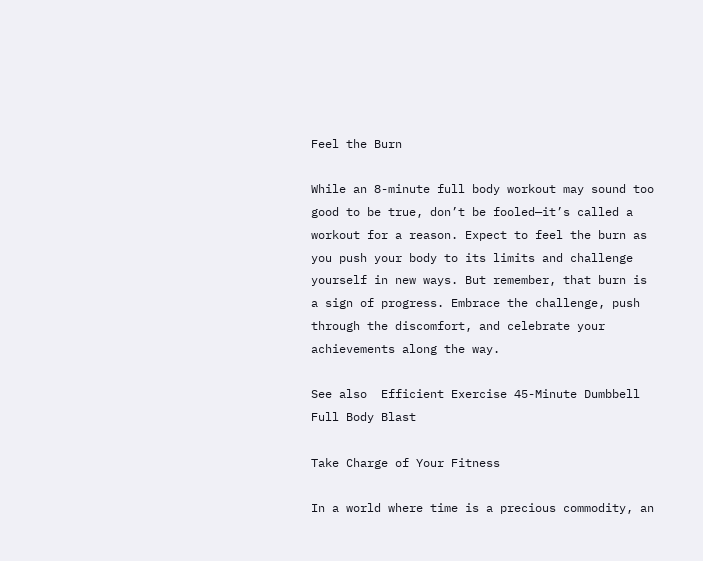Feel the Burn

While an 8-minute full body workout may sound too good to be true, don’t be fooled—it’s called a workout for a reason. Expect to feel the burn as you push your body to its limits and challenge yourself in new ways. But remember, that burn is a sign of progress. Embrace the challenge, push through the discomfort, and celebrate your achievements along the way.

See also  Efficient Exercise 45-Minute Dumbbell Full Body Blast

Take Charge of Your Fitness

In a world where time is a precious commodity, an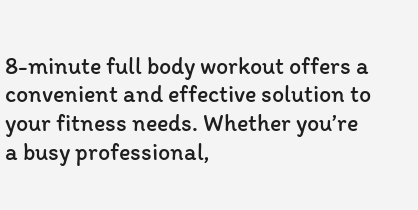8-minute full body workout offers a convenient and effective solution to your fitness needs. Whether you’re a busy professional,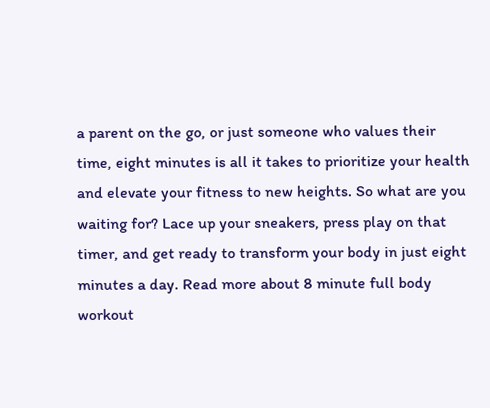a parent on the go, or just someone who values their time, eight minutes is all it takes to prioritize your health and elevate your fitness to new heights. So what are you waiting for? Lace up your sneakers, press play on that timer, and get ready to transform your body in just eight minutes a day. Read more about 8 minute full body workout